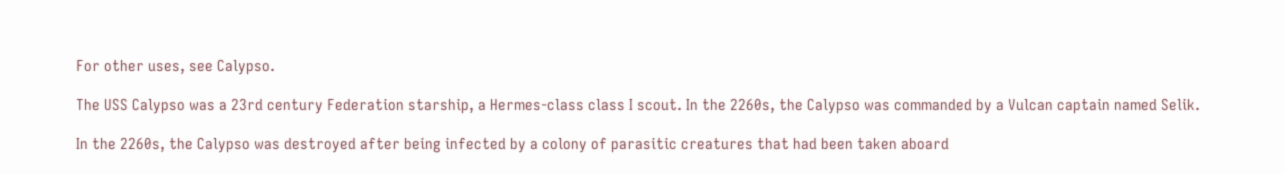For other uses, see Calypso.

The USS Calypso was a 23rd century Federation starship, a Hermes-class class I scout. In the 2260s, the Calypso was commanded by a Vulcan captain named Selik.

In the 2260s, the Calypso was destroyed after being infected by a colony of parasitic creatures that had been taken aboard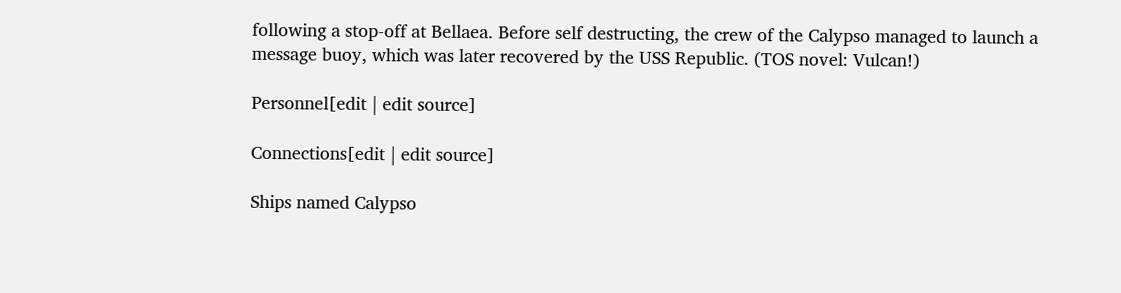following a stop-off at Bellaea. Before self destructing, the crew of the Calypso managed to launch a message buoy, which was later recovered by the USS Republic. (TOS novel: Vulcan!)

Personnel[edit | edit source]

Connections[edit | edit source]

Ships named Calypso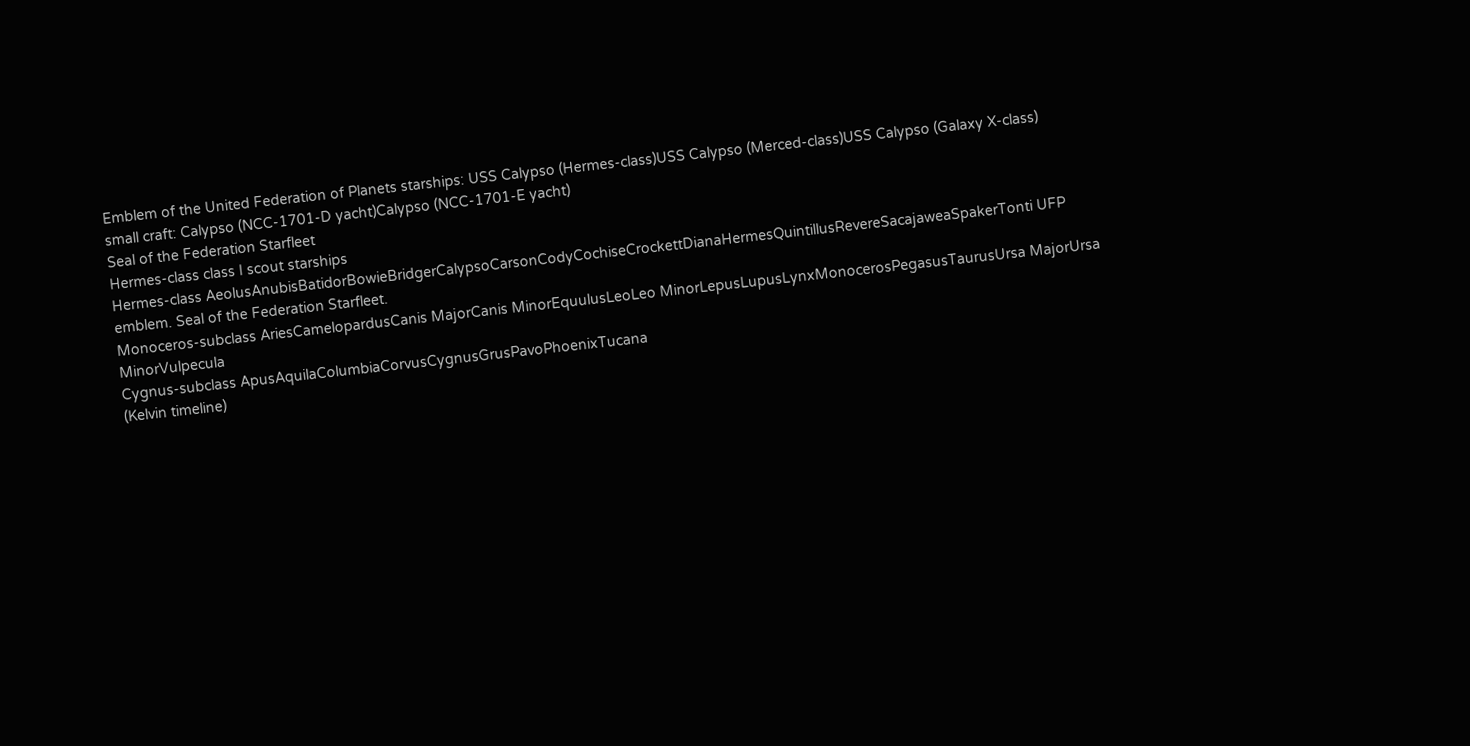Emblem of the United Federation of Planets starships: USS Calypso (Hermes-class)USS Calypso (Merced-class)USS Calypso (Galaxy X-class)
small craft: Calypso (NCC-1701-D yacht)Calypso (NCC-1701-E yacht)
Seal of the Federation Starfleet
Hermes-class class I scout starships
Hermes-class AeolusAnubisBatidorBowieBridgerCalypsoCarsonCodyCochiseCrockettDianaHermesQuintillusRevereSacajaweaSpakerTonti UFP emblem. Seal of the Federation Starfleet.
Monoceros-subclass AriesCamelopardusCanis MajorCanis MinorEquulusLeoLeo MinorLepusLupusLynxMonocerosPegasusTaurusUrsa MajorUrsa MinorVulpecula
Cygnus-subclass ApusAquilaColumbiaCorvusCygnusGrusPavoPhoenixTucana
(Kelvin timeline)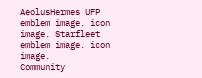AeolusHermes UFP emblem image. icon image. Starfleet emblem image. icon image.
Community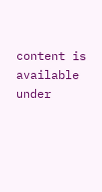content is available under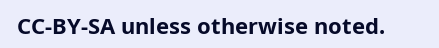CC-BY-SA unless otherwise noted.